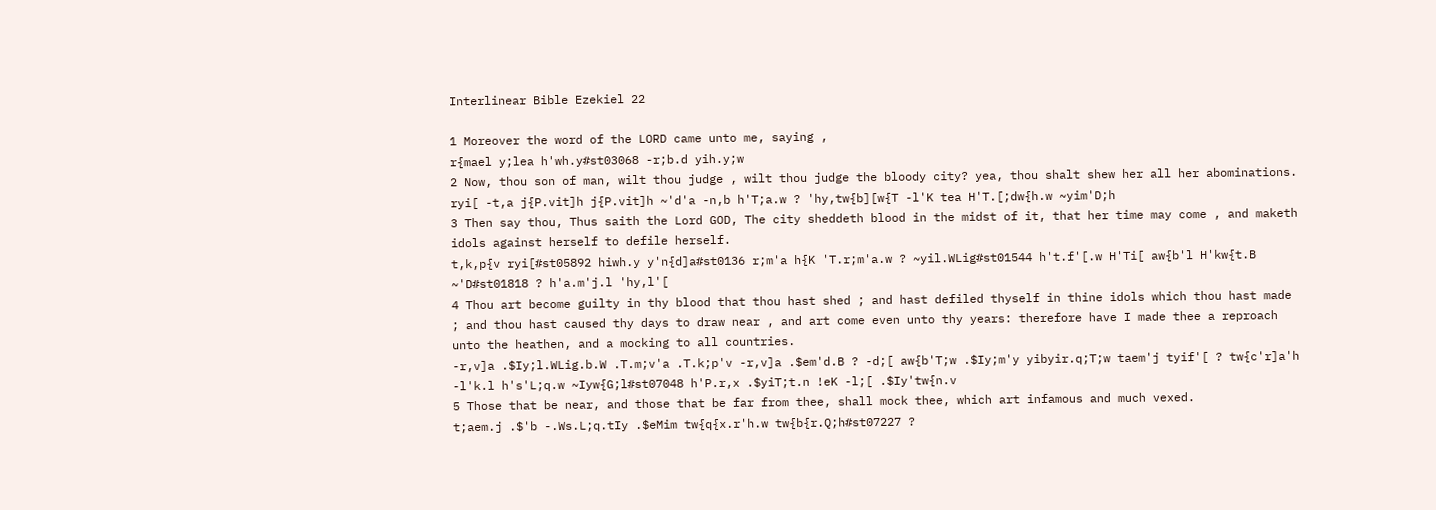Interlinear Bible Ezekiel 22

1 Moreover the word of the LORD came unto me, saying ,
r{mael y;lea h'wh.y#st03068 -r;b.d yih.y;w
2 Now, thou son of man, wilt thou judge , wilt thou judge the bloody city? yea, thou shalt shew her all her abominations.
ryi[ -t,a j{P.vit]h j{P.vit]h ~'d'a -n,b h'T;a.w ? 'hy,tw{b][w{T -l'K tea H'T.[;dw{h.w ~yim'D;h
3 Then say thou, Thus saith the Lord GOD, The city sheddeth blood in the midst of it, that her time may come , and maketh idols against herself to defile herself.
t,k,p{v ryi[#st05892 hiwh.y y'n{d]a#st0136 r;m'a h{K 'T.r;m'a.w ? ~yil.WLig#st01544 h't.f'[.w H'Ti[ aw{b'l H'kw{t.B ~'D#st01818 ? h'a.m'j.l 'hy,l'[
4 Thou art become guilty in thy blood that thou hast shed ; and hast defiled thyself in thine idols which thou hast made ; and thou hast caused thy days to draw near , and art come even unto thy years: therefore have I made thee a reproach unto the heathen, and a mocking to all countries.
-r,v]a .$Iy;l.WLig.b.W .T.m;v'a .T.k;p'v -r,v]a .$em'd.B ? -d;[ aw{b'T;w .$Iy;m'y yibyir.q;T;w taem'j tyif'[ ? tw{c'r]a'h -l'k.l h's'L;q.w ~Iyw{G;l#st07048 h'P.r,x .$yiT;t.n !eK -l;[ .$Iy'tw{n.v
5 Those that be near, and those that be far from thee, shall mock thee, which art infamous and much vexed.
t;aem.j .$'b -.Ws.L;q.tIy .$eMim tw{q{x.r'h.w tw{b{r.Q;h#st07227 ?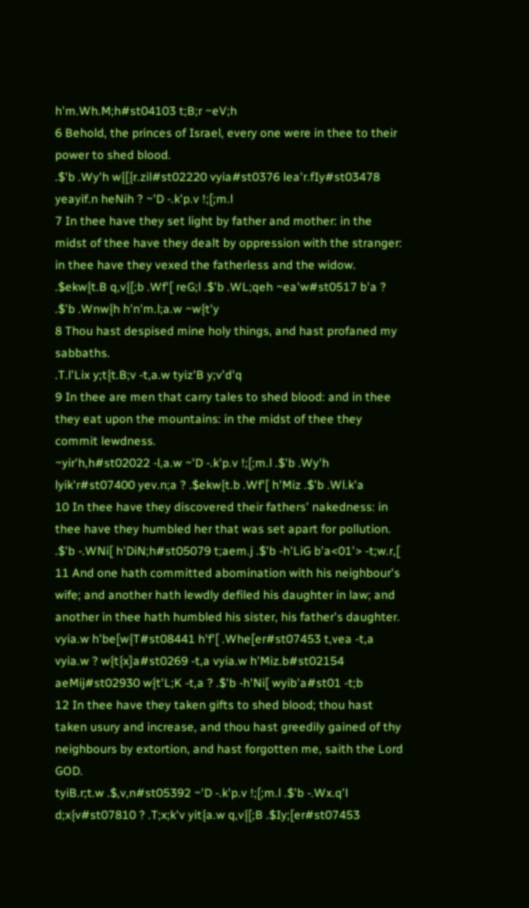h'm.Wh.M;h#st04103 t;B;r ~eV;h
6 Behold, the princes of Israel, every one were in thee to their power to shed blood.
.$'b .Wy'h w{[{r.zil#st02220 vyia#st0376 lea'r.fIy#st03478 yeayif.n heNih ? ~'D -.k'p.v !;[;m.l
7 In thee have they set light by father and mother: in the midst of thee have they dealt by oppression with the stranger: in thee have they vexed the fatherless and the widow.
.$ekw{t.B q,v{[;b .Wf'[ reG;l .$'b .WL;qeh ~ea'w#st0517 b'a ? .$'b .Wnw{h h'n'm.l;a.w ~w{t'y
8 Thou hast despised mine holy things, and hast profaned my sabbaths.
.T.l'Lix y;t{t.B;v -t,a.w tyiz'B y;v'd'q
9 In thee are men that carry tales to shed blood: and in thee they eat upon the mountains: in the midst of thee they commit lewdness.
~yir'h,h#st02022 -l,a.w ~'D -.k'p.v !;[;m.l .$'b .Wy'h lyik'r#st07400 yev.n;a ? .$ekw{t.b .Wf'[ h'Miz .$'b .Wl.k'a
10 In thee have they discovered their fathers' nakedness: in thee have they humbled her that was set apart for pollution.
.$'b -.WNi[ h'DiN;h#st05079 t;aem.j .$'b -h'LiG b'a<01'> -t;w.r,[
11 And one hath committed abomination with his neighbour's wife; and another hath lewdly defiled his daughter in law; and another in thee hath humbled his sister, his father's daughter.
vyia.w h'be[w{T#st08441 h'f'[ .Whe[er#st07453 t,vea -t,a vyia.w ? w{t{x]a#st0269 -t,a vyia.w h'Miz.b#st02154 aeMij#st02930 w{t'L;K -t,a ? .$'b -h'Ni[ wyib'a#st01 -t;b
12 In thee have they taken gifts to shed blood; thou hast taken usury and increase, and thou hast greedily gained of thy neighbours by extortion, and hast forgotten me, saith the Lord GOD.
tyiB.r;t.w .$,v,n#st05392 ~'D -.k'p.v !;[;m.l .$'b -.Wx.q'l d;x{v#st07810 ? .T;x;k'v yit{a.w q,v{[;B .$Iy;[er#st07453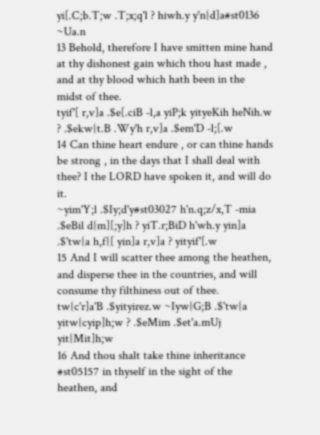yi[.C;b.T;w .T;x;q'l ? hiwh.y y'n{d]a#st0136 ~Ua.n
13 Behold, therefore I have smitten mine hand at thy dishonest gain which thou hast made , and at thy blood which hath been in the midst of thee.
tyif'[ r,v]a .$e[.ciB -l,a yiP;k yityeKih heNih.w ? .$ekw{t.B .Wy'h r,v]a .$em'D -l;[.w
14 Can thine heart endure , or can thine hands be strong , in the days that I shall deal with thee? I the LORD have spoken it, and will do it.
~yim'Y;l .$Iy;d'y#st03027 h'n.q;z/x,T -mia .$eBil d{m][;y]h ? yiT.r;BiD h'wh.y yin]a .$'tw{a h,f{[ yin]a r,v]a ? yityif'[.w
15 And I will scatter thee among the heathen, and disperse thee in the countries, and will consume thy filthiness out of thee.
tw{c'r]a'B .$yityirez.w ~Iyw{G;B .$'tw{a yitw{cyip]h;w ? .$eMim .$et'a.mUj yit{Mit]h;w
16 And thou shalt take thine inheritance #st05157 in thyself in the sight of the heathen, and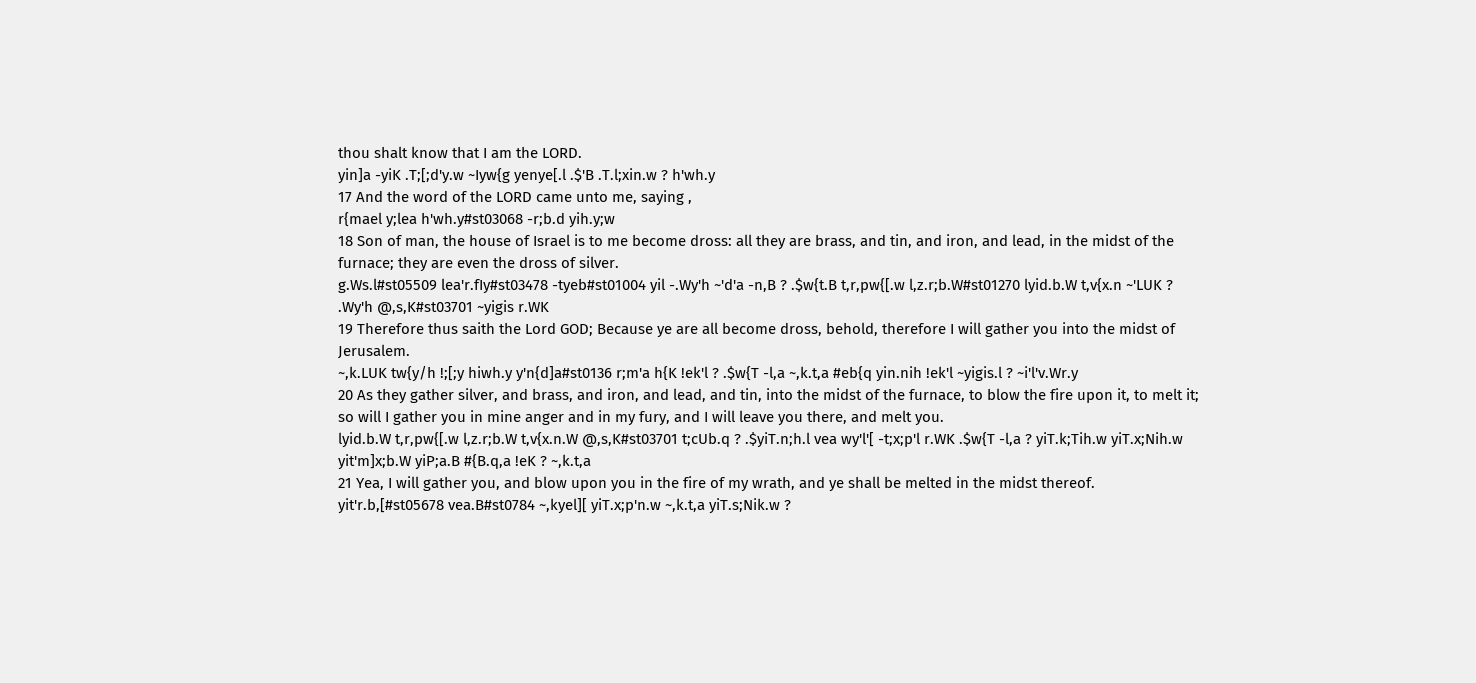thou shalt know that I am the LORD.
yin]a -yiK .T;[;d'y.w ~Iyw{g yenye[.l .$'B .T.l;xin.w ? h'wh.y
17 And the word of the LORD came unto me, saying ,
r{mael y;lea h'wh.y#st03068 -r;b.d yih.y;w
18 Son of man, the house of Israel is to me become dross: all they are brass, and tin, and iron, and lead, in the midst of the furnace; they are even the dross of silver.
g.Ws.l#st05509 lea'r.fIy#st03478 -tyeb#st01004 yil -.Wy'h ~'d'a -n,B ? .$w{t.B t,r,pw{[.w l,z.r;b.W#st01270 lyid.b.W t,v{x.n ~'LUK ? .Wy'h @,s,K#st03701 ~yigis r.WK
19 Therefore thus saith the Lord GOD; Because ye are all become dross, behold, therefore I will gather you into the midst of Jerusalem.
~,k.LUK tw{y/h !;[;y hiwh.y y'n{d]a#st0136 r;m'a h{K !ek'l ? .$w{T -l,a ~,k.t,a #eb{q yin.nih !ek'l ~yigis.l ? ~i'l'v.Wr.y
20 As they gather silver, and brass, and iron, and lead, and tin, into the midst of the furnace, to blow the fire upon it, to melt it; so will I gather you in mine anger and in my fury, and I will leave you there, and melt you.
lyid.b.W t,r,pw{[.w l,z.r;b.W t,v{x.n.W @,s,K#st03701 t;cUb.q ? .$yiT.n;h.l vea wy'l'[ -t;x;p'l r.WK .$w{T -l,a ? yiT.k;Tih.w yiT.x;Nih.w yit'm]x;b.W yiP;a.B #{B.q,a !eK ? ~,k.t,a
21 Yea, I will gather you, and blow upon you in the fire of my wrath, and ye shall be melted in the midst thereof.
yit'r.b,[#st05678 vea.B#st0784 ~,kyel][ yiT.x;p'n.w ~,k.t,a yiT.s;Nik.w ?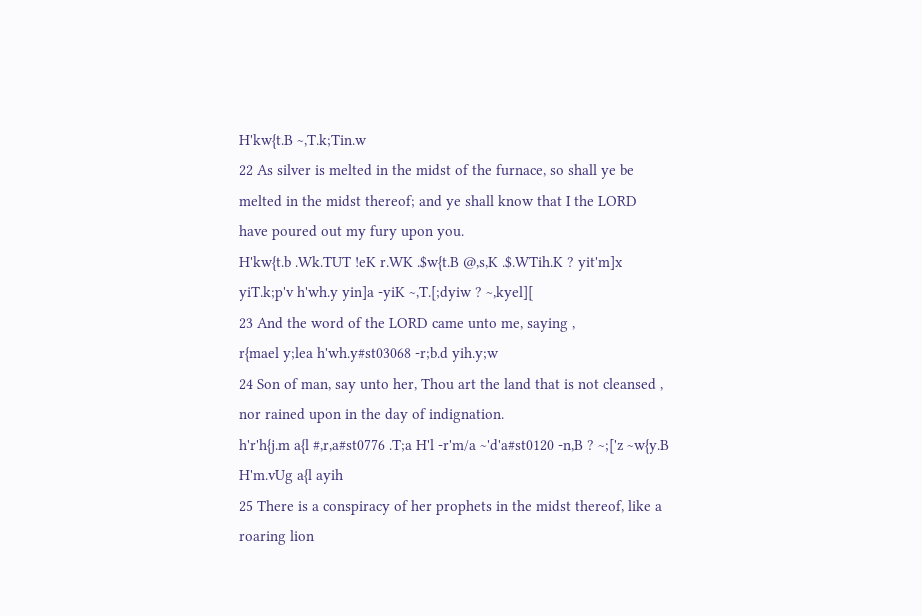H'kw{t.B ~,T.k;Tin.w
22 As silver is melted in the midst of the furnace, so shall ye be melted in the midst thereof; and ye shall know that I the LORD have poured out my fury upon you.
H'kw{t.b .Wk.TUT !eK r.WK .$w{t.B @,s,K .$.WTih.K ? yit'm]x yiT.k;p'v h'wh.y yin]a -yiK ~,T.[;dyiw ? ~,kyel][
23 And the word of the LORD came unto me, saying ,
r{mael y;lea h'wh.y#st03068 -r;b.d yih.y;w
24 Son of man, say unto her, Thou art the land that is not cleansed , nor rained upon in the day of indignation.
h'r'h{j.m a{l #,r,a#st0776 .T;a H'l -r'm/a ~'d'a#st0120 -n,B ? ~;['z ~w{y.B H'm.vUg a{l ayih
25 There is a conspiracy of her prophets in the midst thereof, like a roaring lion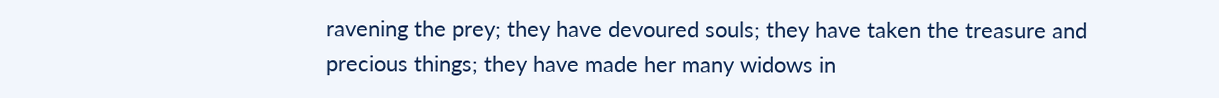ravening the prey; they have devoured souls; they have taken the treasure and precious things; they have made her many widows in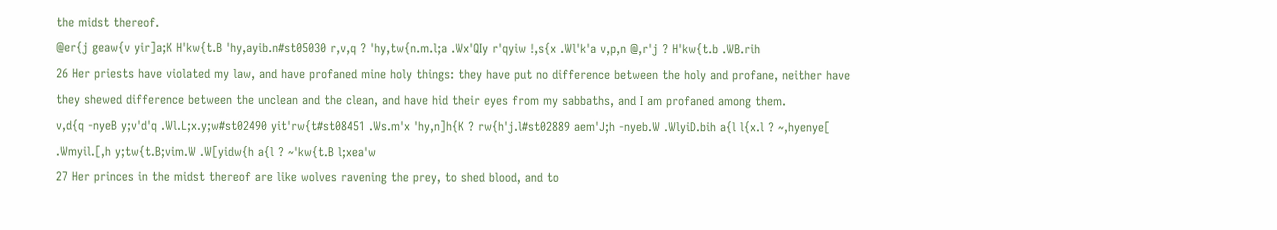the midst thereof.
@er{j geaw{v yir]a;K H'kw{t.B 'hy,ayib.n#st05030 r,v,q ? 'hy,tw{n.m.l;a .Wx'QIy r'qyiw !,s{x .Wl'k'a v,p,n @,r'j ? H'kw{t.b .WB.rih
26 Her priests have violated my law, and have profaned mine holy things: they have put no difference between the holy and profane, neither have they shewed difference between the unclean and the clean, and have hid their eyes from my sabbaths, and I am profaned among them.
v,d{q -nyeB y;v'd'q .Wl.L;x.y;w#st02490 yit'rw{t#st08451 .Ws.m'x 'hy,n]h{K ? rw{h'j.l#st02889 aem'J;h -nyeb.W .WlyiD.bih a{l l{x.l ? ~,hyenye[ .Wmyil.[,h y;tw{t.B;vim.W .W[yidw{h a{l ? ~'kw{t.B l;xea'w
27 Her princes in the midst thereof are like wolves ravening the prey, to shed blood, and to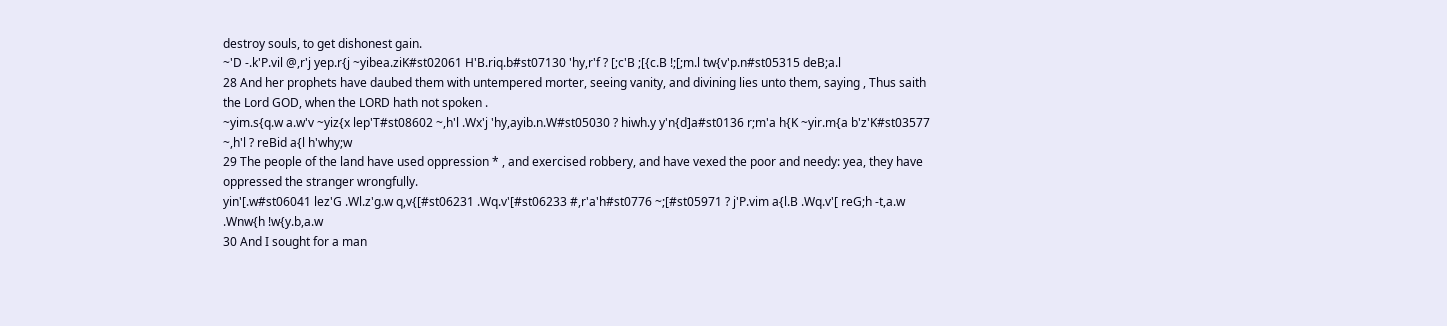destroy souls, to get dishonest gain.
~'D -.k'P.vil @,r'j yep.r{j ~yibea.ziK#st02061 H'B.riq.b#st07130 'hy,r'f ? [;c'B ;[{c.B !;[;m.l tw{v'p.n#st05315 deB;a.l
28 And her prophets have daubed them with untempered morter, seeing vanity, and divining lies unto them, saying , Thus saith the Lord GOD, when the LORD hath not spoken .
~yim.s{q.w a.w'v ~yiz{x lep'T#st08602 ~,h'l .Wx'j 'hy,ayib.n.W#st05030 ? hiwh.y y'n{d]a#st0136 r;m'a h{K ~yir.m{a b'z'K#st03577 ~,h'l ? reBid a{l h'why;w
29 The people of the land have used oppression * , and exercised robbery, and have vexed the poor and needy: yea, they have oppressed the stranger wrongfully.
yin'[.w#st06041 lez'G .Wl.z'g.w q,v{[#st06231 .Wq.v'[#st06233 #,r'a'h#st0776 ~;[#st05971 ? j'P.vim a{l.B .Wq.v'[ reG;h -t,a.w .Wnw{h !w{y.b,a.w
30 And I sought for a man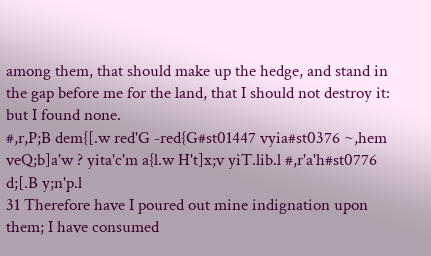among them, that should make up the hedge, and stand in the gap before me for the land, that I should not destroy it: but I found none.
#,r,P;B dem{[.w red'G -red{G#st01447 vyia#st0376 ~,hem veQ;b]a'w ? yita'c'm a{l.w H't]x;v yiT.lib.l #,r'a'h#st0776 d;[.B y;n'p.l
31 Therefore have I poured out mine indignation upon them; I have consumed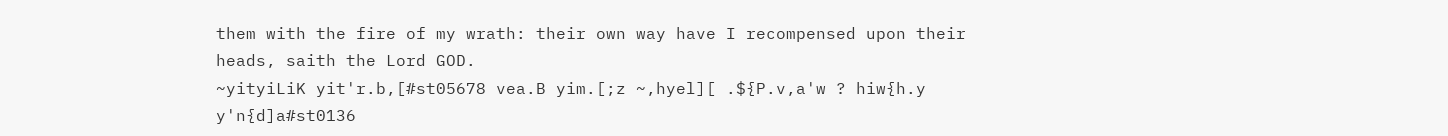them with the fire of my wrath: their own way have I recompensed upon their heads, saith the Lord GOD.
~yityiLiK yit'r.b,[#st05678 vea.B yim.[;z ~,hyel][ .${P.v,a'w ? hiw{h.y y'n{d]a#st0136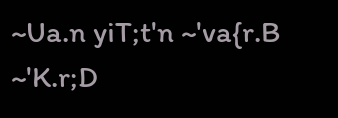~Ua.n yiT;t'n ~'va{r.B ~'K.r;D